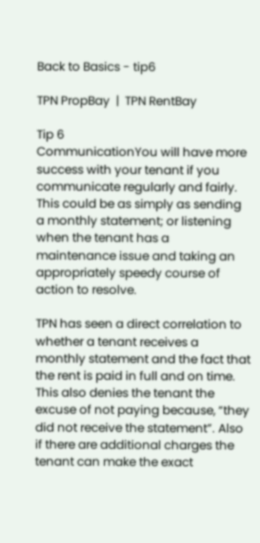Back to Basics - tip6

TPN PropBay  |  TPN RentBay

Tip 6
CommunicationYou will have more success with your tenant if you communicate regularly and fairly. This could be as simply as sending a monthly statement; or listening when the tenant has a maintenance issue and taking an appropriately speedy course of action to resolve.

TPN has seen a direct correlation to whether a tenant receives a monthly statement and the fact that the rent is paid in full and on time. This also denies the tenant the excuse of not paying because, “they did not receive the statement”. Also if there are additional charges the tenant can make the exact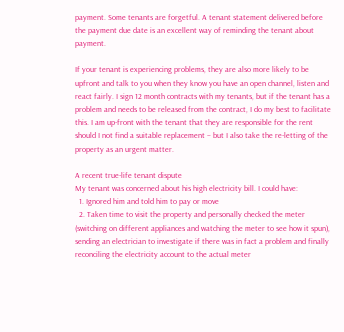payment. Some tenants are forgetful. A tenant statement delivered before the payment due date is an excellent way of reminding the tenant about payment.

If your tenant is experiencing problems, they are also more likely to be upfront and talk to you when they know you have an open channel, listen and react fairly. I sign 12 month contracts with my tenants, but if the tenant has a problem and needs to be released from the contract, I do my best to facilitate this. I am up-front with the tenant that they are responsible for the rent should I not find a suitable replacement – but I also take the re-letting of the property as an urgent matter.

A recent true-life tenant dispute
My tenant was concerned about his high electricity bill. I could have:
  1. Ignored him and told him to pay or move
  2. Taken time to visit the property and personally checked the meter (switching on different appliances and watching the meter to see how it spun), sending an electrician to investigate if there was in fact a problem and finally reconciling the electricity account to the actual meter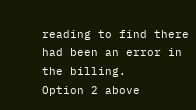reading to find there had been an error in the billing.
Option 2 above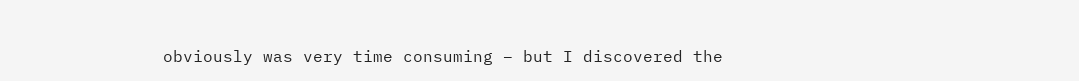obviously was very time consuming – but I discovered the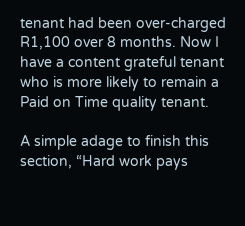tenant had been over-charged R1,100 over 8 months. Now I have a content grateful tenant who is more likely to remain a Paid on Time quality tenant.

A simple adage to finish this section, “Hard work pays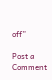off”

Post a Comment